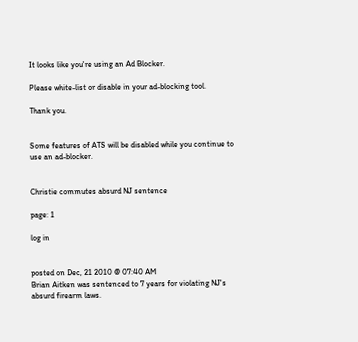It looks like you're using an Ad Blocker.

Please white-list or disable in your ad-blocking tool.

Thank you.


Some features of ATS will be disabled while you continue to use an ad-blocker.


Christie commutes absurd NJ sentence

page: 1

log in


posted on Dec, 21 2010 @ 07:40 AM
Brian Aitken was sentenced to 7 years for violating NJ's absurd firearm laws.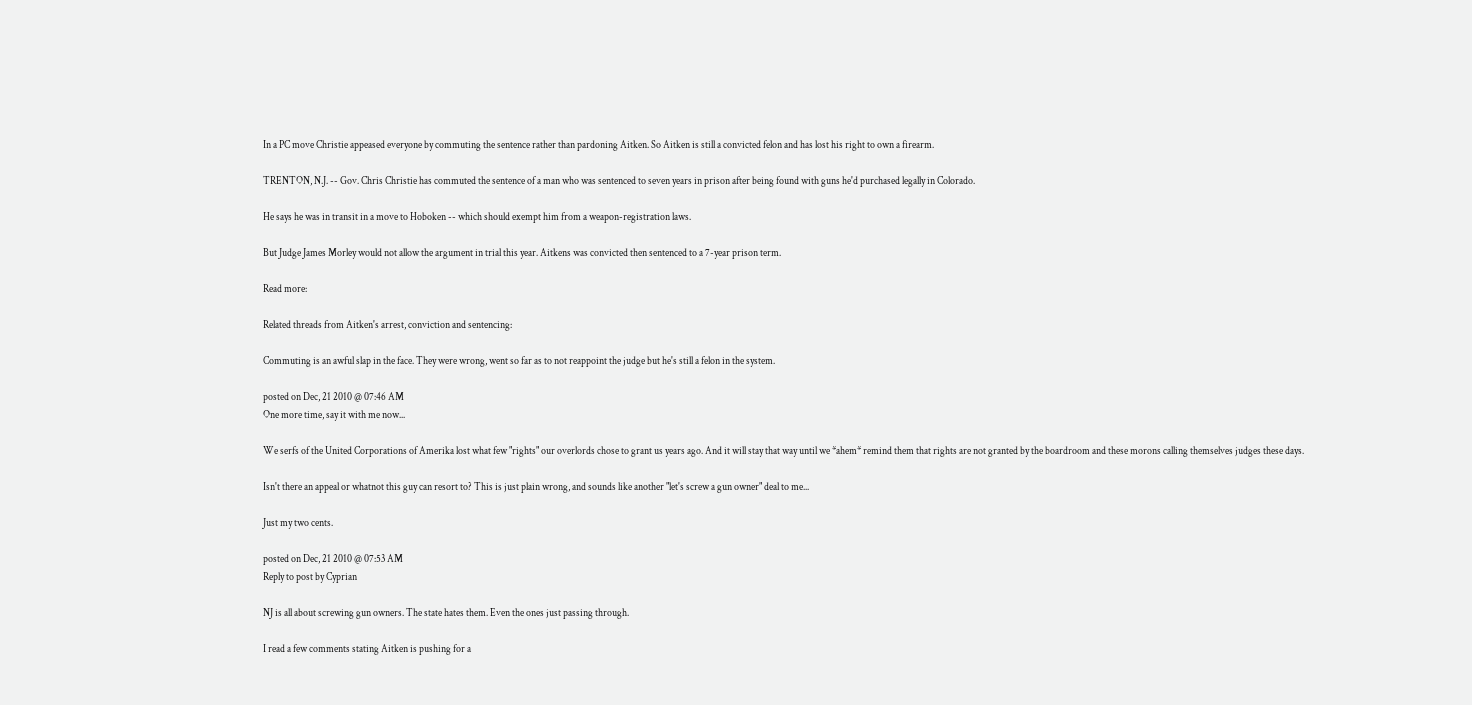In a PC move Christie appeased everyone by commuting the sentence rather than pardoning Aitken. So Aitken is still a convicted felon and has lost his right to own a firearm.

TRENTON, N.J. -- Gov. Chris Christie has commuted the sentence of a man who was sentenced to seven years in prison after being found with guns he'd purchased legally in Colorado.

He says he was in transit in a move to Hoboken -- which should exempt him from a weapon-registration laws.

But Judge James Morley would not allow the argument in trial this year. Aitkens was convicted then sentenced to a 7-year prison term.

Read more:

Related threads from Aitken's arrest, conviction and sentencing:

Commuting is an awful slap in the face. They were wrong, went so far as to not reappoint the judge but he's still a felon in the system.

posted on Dec, 21 2010 @ 07:46 AM
One more time, say it with me now...

We serfs of the United Corporations of Amerika lost what few "rights" our overlords chose to grant us years ago. And it will stay that way until we *ahem* remind them that rights are not granted by the boardroom and these morons calling themselves judges these days.

Isn't there an appeal or whatnot this guy can resort to? This is just plain wrong, and sounds like another "let's screw a gun owner" deal to me...

Just my two cents.

posted on Dec, 21 2010 @ 07:53 AM
Reply to post by Cyprian

NJ is all about screwing gun owners. The state hates them. Even the ones just passing through.

I read a few comments stating Aitken is pushing for a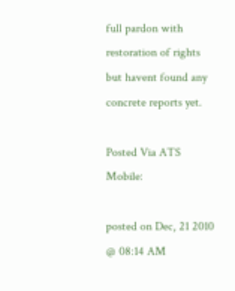full pardon with restoration of rights but havent found any concrete reports yet.

Posted Via ATS Mobile:

posted on Dec, 21 2010 @ 08:14 AM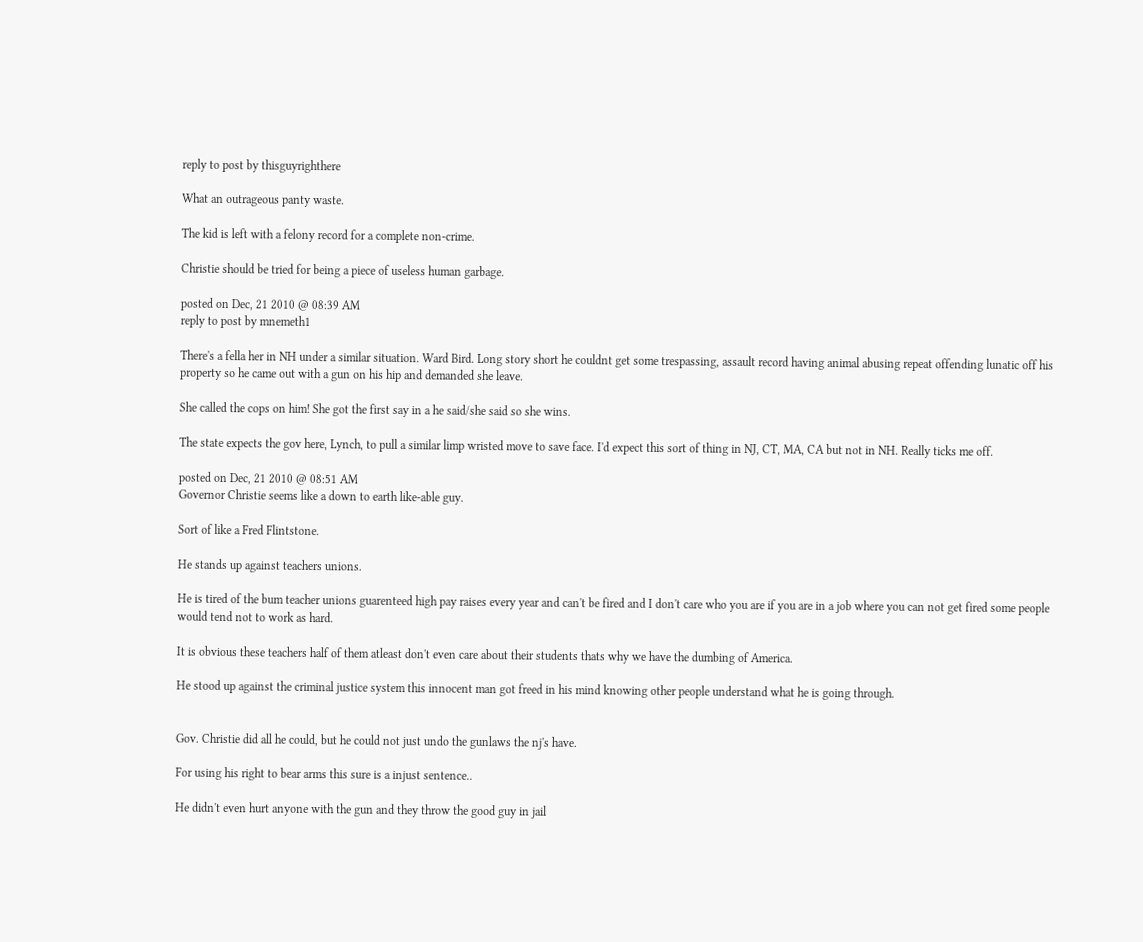reply to post by thisguyrighthere

What an outrageous panty waste.

The kid is left with a felony record for a complete non-crime.

Christie should be tried for being a piece of useless human garbage.

posted on Dec, 21 2010 @ 08:39 AM
reply to post by mnemeth1

There's a fella her in NH under a similar situation. Ward Bird. Long story short he couldnt get some trespassing, assault record having animal abusing repeat offending lunatic off his property so he came out with a gun on his hip and demanded she leave.

She called the cops on him! She got the first say in a he said/she said so she wins.

The state expects the gov here, Lynch, to pull a similar limp wristed move to save face. I'd expect this sort of thing in NJ, CT, MA, CA but not in NH. Really ticks me off.

posted on Dec, 21 2010 @ 08:51 AM
Governor Christie seems like a down to earth like-able guy.

Sort of like a Fred Flintstone.

He stands up against teachers unions.

He is tired of the bum teacher unions guarenteed high pay raises every year and can't be fired and I don't care who you are if you are in a job where you can not get fired some people would tend not to work as hard.

It is obvious these teachers half of them atleast don't even care about their students thats why we have the dumbing of America.

He stood up against the criminal justice system this innocent man got freed in his mind knowing other people understand what he is going through.


Gov. Christie did all he could, but he could not just undo the gunlaws the nj's have.

For using his right to bear arms this sure is a injust sentence..

He didn't even hurt anyone with the gun and they throw the good guy in jail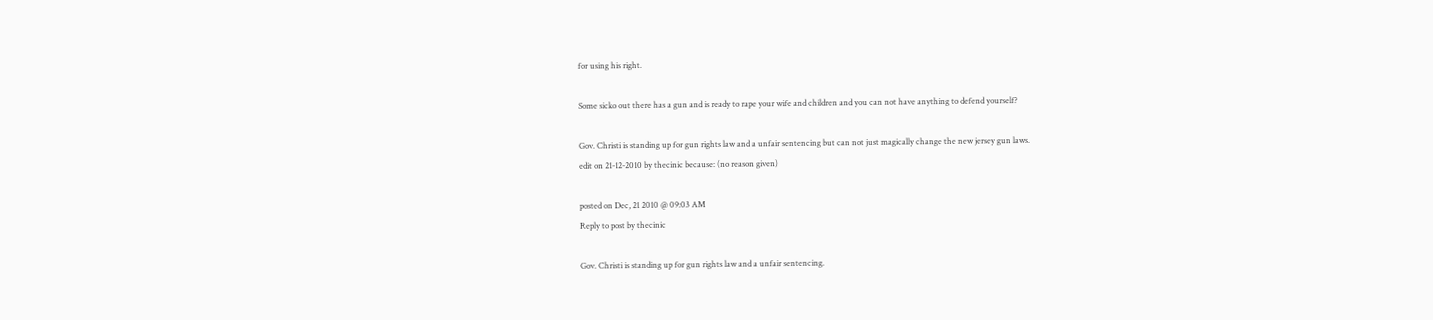for using his right.

Some sicko out there has a gun and is ready to rape your wife and children and you can not have anything to defend yourself?

Gov. Christi is standing up for gun rights law and a unfair sentencing but can not just magically change the new jersey gun laws.
edit on 21-12-2010 by thecinic because: (no reason given)

posted on Dec, 21 2010 @ 09:03 AM
Reply to post by thecinic

Gov. Christi is standing up for gun rights law and a unfair sentencing.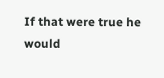If that were true he would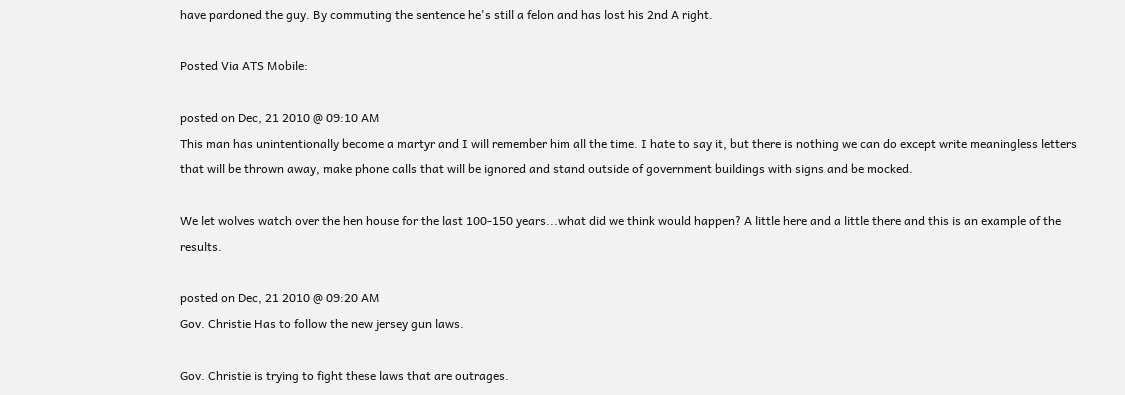have pardoned the guy. By commuting the sentence he's still a felon and has lost his 2nd A right.

Posted Via ATS Mobile:

posted on Dec, 21 2010 @ 09:10 AM
This man has unintentionally become a martyr and I will remember him all the time. I hate to say it, but there is nothing we can do except write meaningless letters that will be thrown away, make phone calls that will be ignored and stand outside of government buildings with signs and be mocked.

We let wolves watch over the hen house for the last 100-150 years...what did we think would happen? A little here and a little there and this is an example of the results.

posted on Dec, 21 2010 @ 09:20 AM
Gov. Christie Has to follow the new jersey gun laws.

Gov. Christie is trying to fight these laws that are outrages.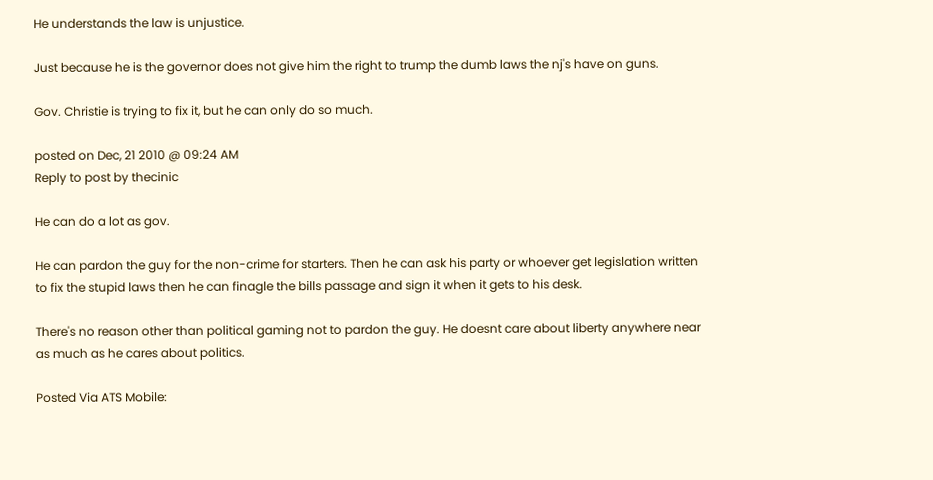He understands the law is unjustice.

Just because he is the governor does not give him the right to trump the dumb laws the nj's have on guns.

Gov. Christie is trying to fix it, but he can only do so much.

posted on Dec, 21 2010 @ 09:24 AM
Reply to post by thecinic

He can do a lot as gov.

He can pardon the guy for the non-crime for starters. Then he can ask his party or whoever get legislation written to fix the stupid laws then he can finagle the bills passage and sign it when it gets to his desk.

There's no reason other than political gaming not to pardon the guy. He doesnt care about liberty anywhere near as much as he cares about politics.

Posted Via ATS Mobile: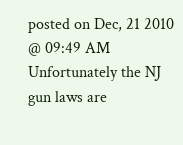posted on Dec, 21 2010 @ 09:49 AM
Unfortunately the NJ gun laws are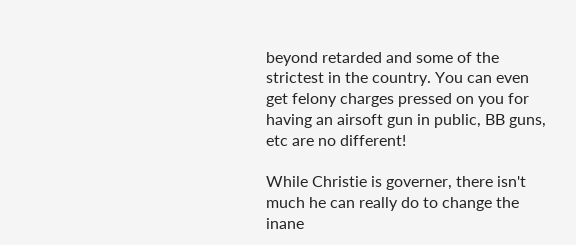beyond retarded and some of the strictest in the country. You can even get felony charges pressed on you for having an airsoft gun in public, BB guns, etc are no different!

While Christie is governer, there isn't much he can really do to change the inane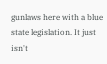gunlaws here with a blue state legislation. It just isn't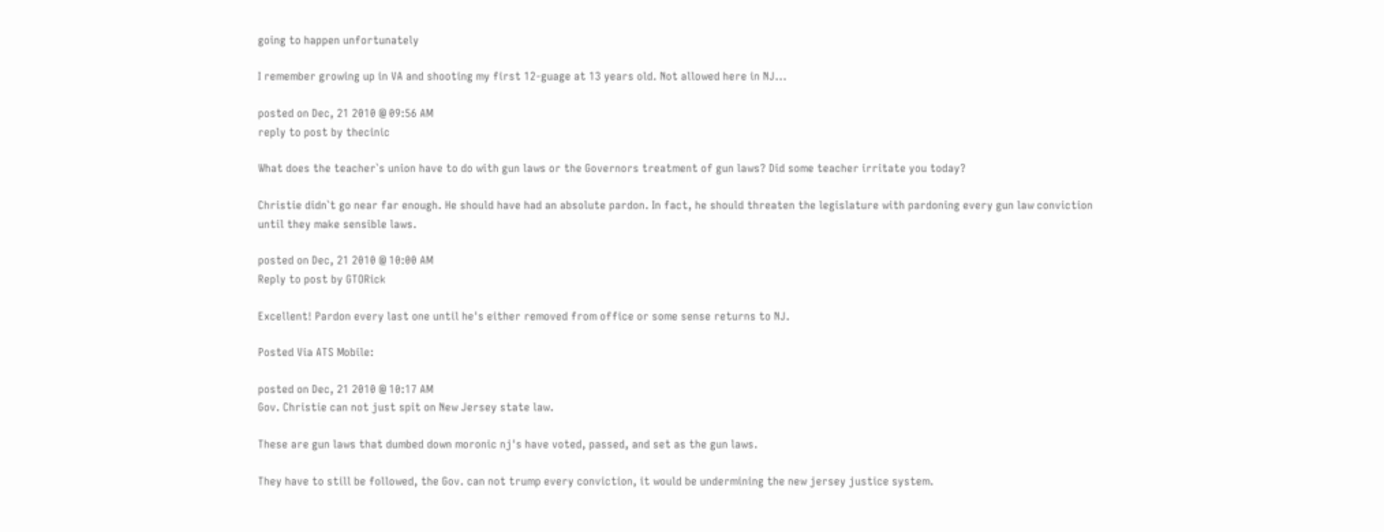going to happen unfortunately

I remember growing up in VA and shooting my first 12-guage at 13 years old. Not allowed here in NJ...

posted on Dec, 21 2010 @ 09:56 AM
reply to post by thecinic

What does the teacher`s union have to do with gun laws or the Governors treatment of gun laws? Did some teacher irritate you today?

Christie didn`t go near far enough. He should have had an absolute pardon. In fact, he should threaten the legislature with pardoning every gun law conviction until they make sensible laws.

posted on Dec, 21 2010 @ 10:00 AM
Reply to post by GTORick

Excellent! Pardon every last one until he's either removed from office or some sense returns to NJ.

Posted Via ATS Mobile:

posted on Dec, 21 2010 @ 10:17 AM
Gov. Christie can not just spit on New Jersey state law.

These are gun laws that dumbed down moronic nj's have voted, passed, and set as the gun laws.

They have to still be followed, the Gov. can not trump every conviction, it would be undermining the new jersey justice system.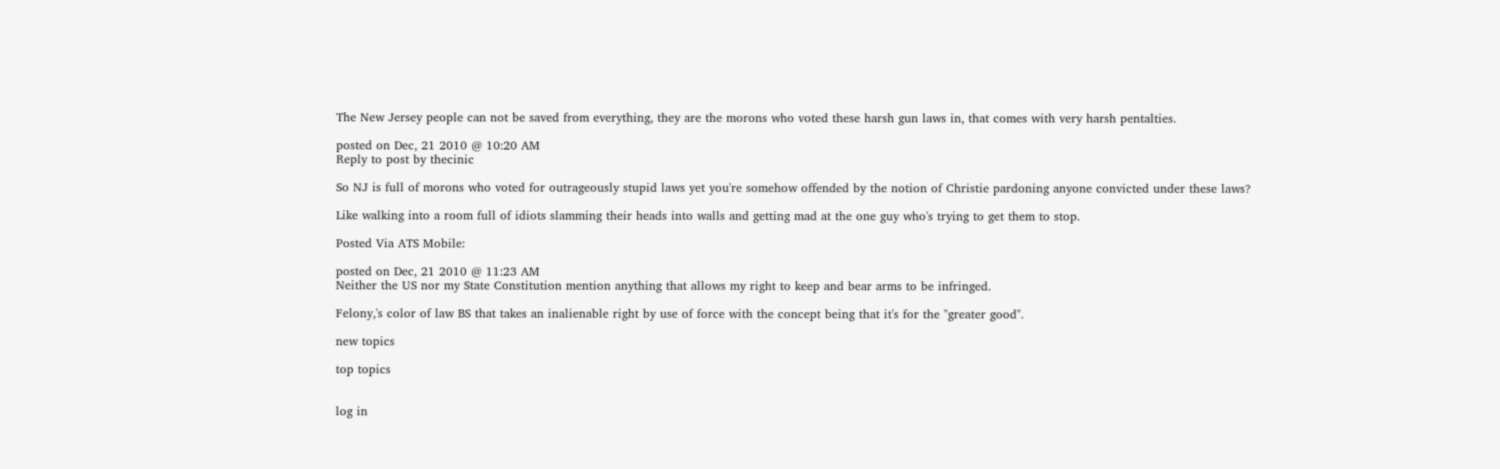The New Jersey people can not be saved from everything, they are the morons who voted these harsh gun laws in, that comes with very harsh pentalties.

posted on Dec, 21 2010 @ 10:20 AM
Reply to post by thecinic

So NJ is full of morons who voted for outrageously stupid laws yet you're somehow offended by the notion of Christie pardoning anyone convicted under these laws?

Like walking into a room full of idiots slamming their heads into walls and getting mad at the one guy who's trying to get them to stop.

Posted Via ATS Mobile:

posted on Dec, 21 2010 @ 11:23 AM
Neither the US nor my State Constitution mention anything that allows my right to keep and bear arms to be infringed.

Felony,'s color of law BS that takes an inalienable right by use of force with the concept being that it's for the "greater good".

new topics

top topics


log in